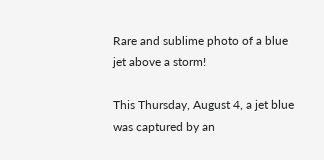Rare and sublime photo of a blue jet above a storm!

This Thursday, August 4, a jet blue was captured by an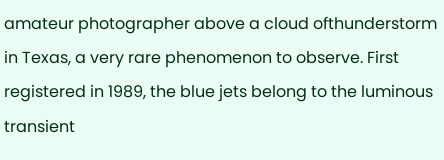amateur photographer above a cloud ofthunderstorm in Texas, a very rare phenomenon to observe. First registered in 1989, the blue jets belong to the luminous transient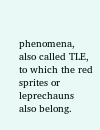phenomena, also called TLE, to which the red sprites or leprechauns also belong.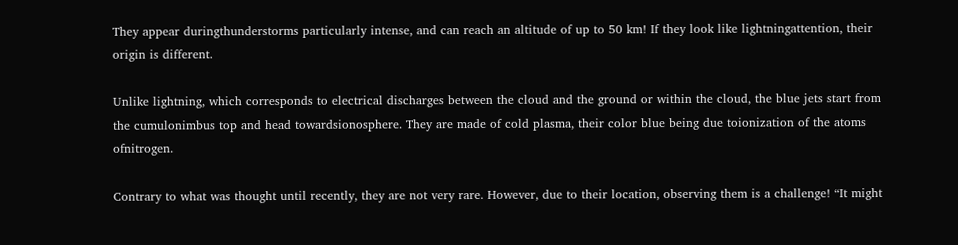They appear duringthunderstorms particularly intense, and can reach an altitude of up to 50 km! If they look like lightningattention, their origin is different.

Unlike lightning, which corresponds to electrical discharges between the cloud and the ground or within the cloud, the blue jets start from the cumulonimbus top and head towardsionosphere. They are made of cold plasma, their color blue being due toionization of the atoms ofnitrogen.

Contrary to what was thought until recently, they are not very rare. However, due to their location, observing them is a challenge! “It might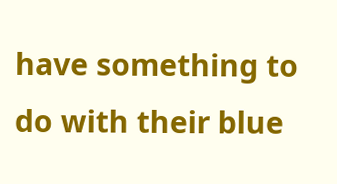have something to do with their blue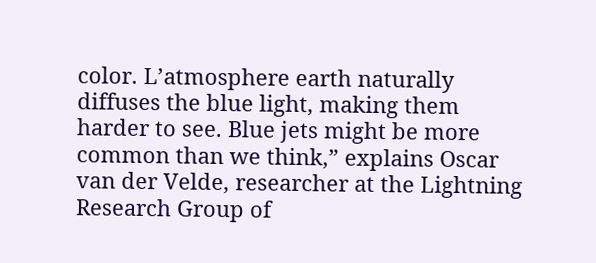color. L’atmosphere earth naturally diffuses the blue light, making them harder to see. Blue jets might be more common than we think,” explains Oscar van der Velde, researcher at the Lightning Research Group of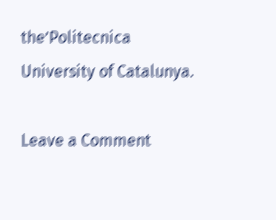the’Politecnica University of Catalunya.

Leave a Comment